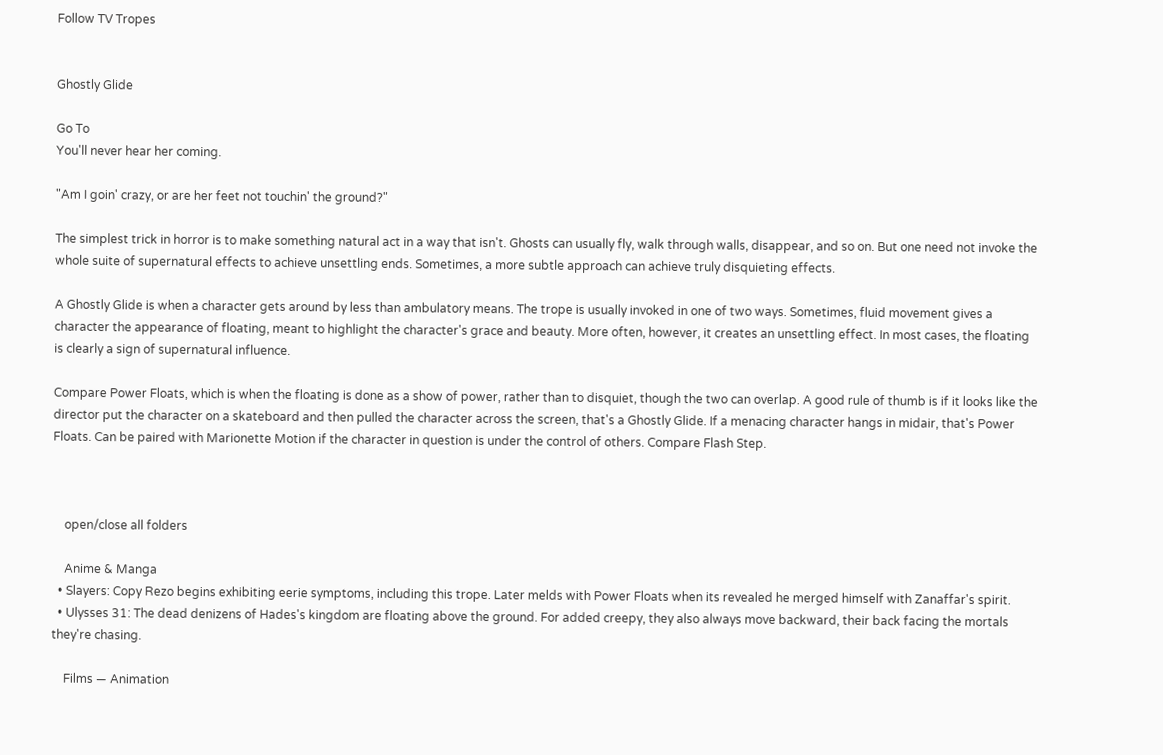Follow TV Tropes


Ghostly Glide

Go To
You'll never hear her coming.

"Am I goin' crazy, or are her feet not touchin' the ground?"

The simplest trick in horror is to make something natural act in a way that isn't. Ghosts can usually fly, walk through walls, disappear, and so on. But one need not invoke the whole suite of supernatural effects to achieve unsettling ends. Sometimes, a more subtle approach can achieve truly disquieting effects.

A Ghostly Glide is when a character gets around by less than ambulatory means. The trope is usually invoked in one of two ways. Sometimes, fluid movement gives a character the appearance of floating, meant to highlight the character's grace and beauty. More often, however, it creates an unsettling effect. In most cases, the floating is clearly a sign of supernatural influence.

Compare Power Floats, which is when the floating is done as a show of power, rather than to disquiet, though the two can overlap. A good rule of thumb is if it looks like the director put the character on a skateboard and then pulled the character across the screen, that's a Ghostly Glide. If a menacing character hangs in midair, that's Power Floats. Can be paired with Marionette Motion if the character in question is under the control of others. Compare Flash Step.



    open/close all folders

    Anime & Manga
  • Slayers: Copy Rezo begins exhibiting eerie symptoms, including this trope. Later melds with Power Floats when its revealed he merged himself with Zanaffar's spirit.
  • Ulysses 31: The dead denizens of Hades's kingdom are floating above the ground. For added creepy, they also always move backward, their back facing the mortals they're chasing.

    Films — Animation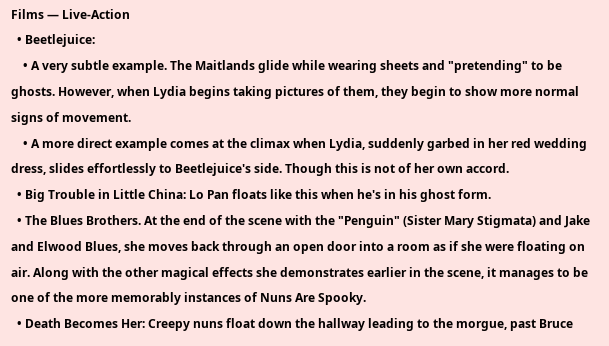Films — Live-Action
  • Beetlejuice:
    • A very subtle example. The Maitlands glide while wearing sheets and "pretending" to be ghosts. However, when Lydia begins taking pictures of them, they begin to show more normal signs of movement.
    • A more direct example comes at the climax when Lydia, suddenly garbed in her red wedding dress, slides effortlessly to Beetlejuice's side. Though this is not of her own accord.
  • Big Trouble in Little China: Lo Pan floats like this when he's in his ghost form.
  • The Blues Brothers. At the end of the scene with the "Penguin" (Sister Mary Stigmata) and Jake and Elwood Blues, she moves back through an open door into a room as if she were floating on air. Along with the other magical effects she demonstrates earlier in the scene, it manages to be one of the more memorably instances of Nuns Are Spooky.
  • Death Becomes Her: Creepy nuns float down the hallway leading to the morgue, past Bruce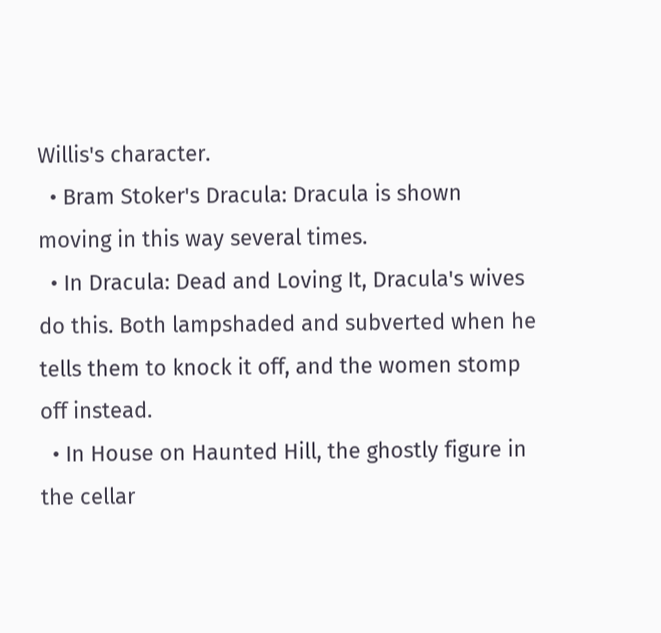Willis's character.
  • Bram Stoker's Dracula: Dracula is shown moving in this way several times.
  • In Dracula: Dead and Loving It, Dracula's wives do this. Both lampshaded and subverted when he tells them to knock it off, and the women stomp off instead.
  • In House on Haunted Hill, the ghostly figure in the cellar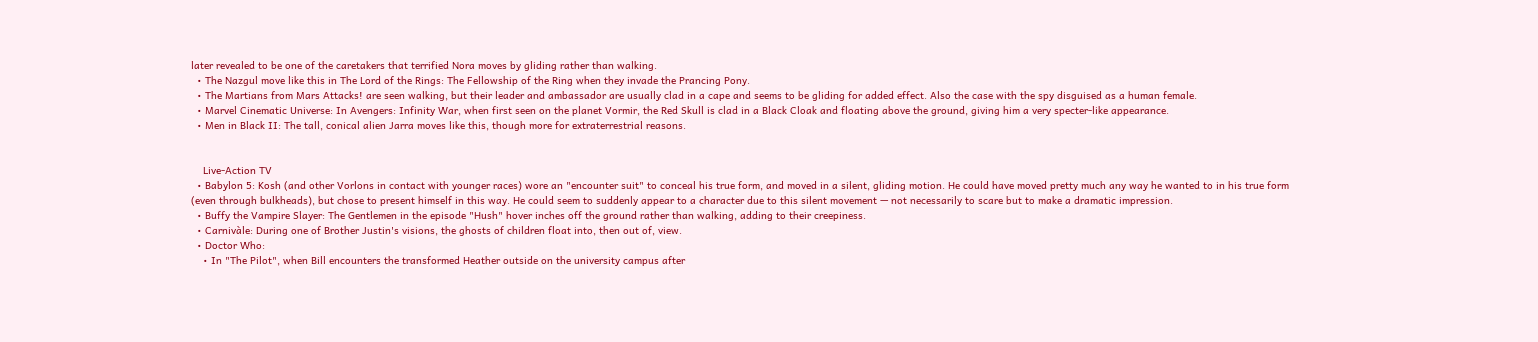later revealed to be one of the caretakers that terrified Nora moves by gliding rather than walking.
  • The Nazgul move like this in The Lord of the Rings: The Fellowship of the Ring when they invade the Prancing Pony.
  • The Martians from Mars Attacks! are seen walking, but their leader and ambassador are usually clad in a cape and seems to be gliding for added effect. Also the case with the spy disguised as a human female.
  • Marvel Cinematic Universe: In Avengers: Infinity War, when first seen on the planet Vormir, the Red Skull is clad in a Black Cloak and floating above the ground, giving him a very specter-like appearance.
  • Men in Black II: The tall, conical alien Jarra moves like this, though more for extraterrestrial reasons.


    Live-Action TV
  • Babylon 5: Kosh (and other Vorlons in contact with younger races) wore an "encounter suit" to conceal his true form, and moved in a silent, gliding motion. He could have moved pretty much any way he wanted to in his true form (even through bulkheads), but chose to present himself in this way. He could seem to suddenly appear to a character due to this silent movement — not necessarily to scare but to make a dramatic impression.
  • Buffy the Vampire Slayer: The Gentlemen in the episode "Hush" hover inches off the ground rather than walking, adding to their creepiness.
  • Carnivàle: During one of Brother Justin's visions, the ghosts of children float into, then out of, view.
  • Doctor Who:
    • In "The Pilot", when Bill encounters the transformed Heather outside on the university campus after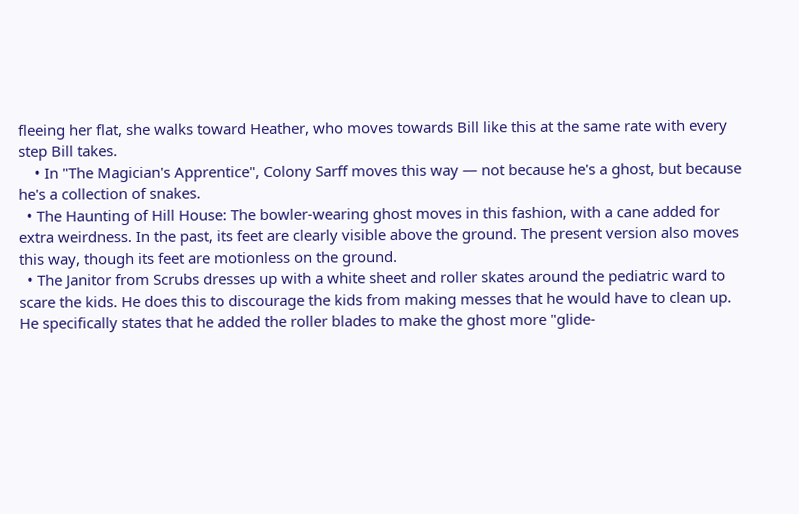fleeing her flat, she walks toward Heather, who moves towards Bill like this at the same rate with every step Bill takes.
    • In "The Magician's Apprentice", Colony Sarff moves this way — not because he's a ghost, but because he's a collection of snakes.
  • The Haunting of Hill House: The bowler-wearing ghost moves in this fashion, with a cane added for extra weirdness. In the past, its feet are clearly visible above the ground. The present version also moves this way, though its feet are motionless on the ground.
  • The Janitor from Scrubs dresses up with a white sheet and roller skates around the pediatric ward to scare the kids. He does this to discourage the kids from making messes that he would have to clean up. He specifically states that he added the roller blades to make the ghost more "glide-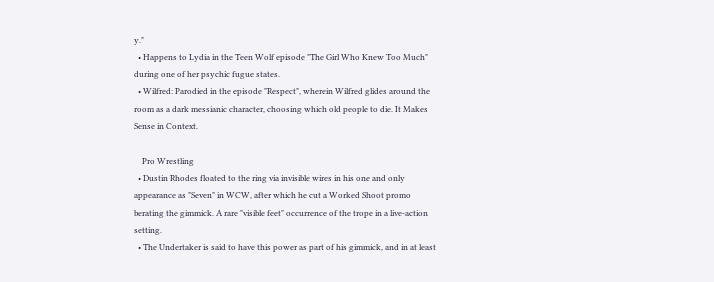y."
  • Happens to Lydia in the Teen Wolf episode "The Girl Who Knew Too Much" during one of her psychic fugue states.
  • Wilfred: Parodied in the episode "Respect", wherein Wilfred glides around the room as a dark messianic character, choosing which old people to die. It Makes Sense in Context.

    Pro Wrestling
  • Dustin Rhodes floated to the ring via invisible wires in his one and only appearance as "Seven" in WCW, after which he cut a Worked Shoot promo berating the gimmick. A rare "visible feet" occurrence of the trope in a live-action setting.
  • The Undertaker is said to have this power as part of his gimmick, and in at least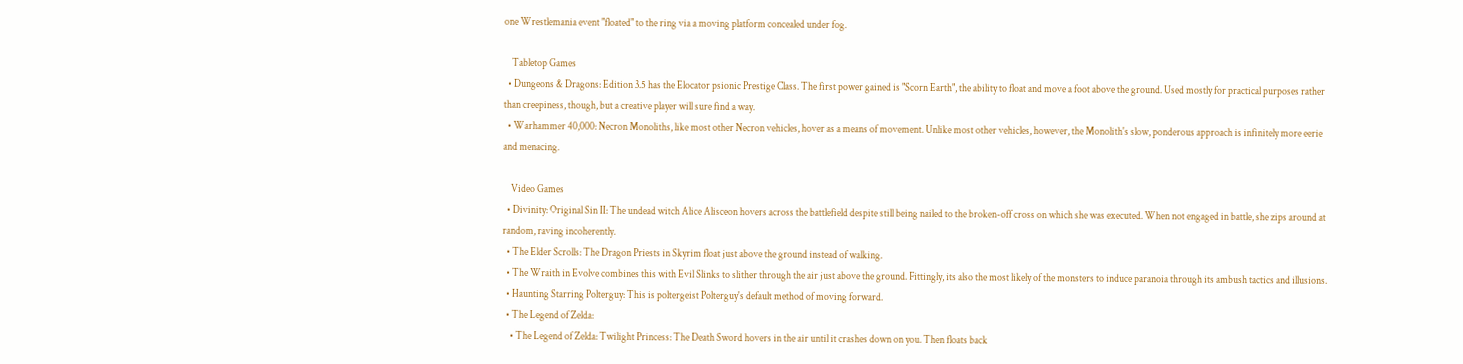one Wrestlemania event "floated" to the ring via a moving platform concealed under fog.

    Tabletop Games
  • Dungeons & Dragons: Edition 3.5 has the Elocator psionic Prestige Class. The first power gained is "Scorn Earth", the ability to float and move a foot above the ground. Used mostly for practical purposes rather than creepiness, though, but a creative player will sure find a way.
  • Warhammer 40,000: Necron Monoliths, like most other Necron vehicles, hover as a means of movement. Unlike most other vehicles, however, the Monolith's slow, ponderous approach is infinitely more eerie and menacing.

    Video Games
  • Divinity: Original Sin II: The undead witch Alice Alisceon hovers across the battlefield despite still being nailed to the broken-off cross on which she was executed. When not engaged in battle, she zips around at random, raving incoherently.
  • The Elder Scrolls: The Dragon Priests in Skyrim float just above the ground instead of walking.
  • The Wraith in Evolve combines this with Evil Slinks to slither through the air just above the ground. Fittingly, its also the most likely of the monsters to induce paranoia through its ambush tactics and illusions.
  • Haunting Starring Polterguy: This is poltergeist Polterguy's default method of moving forward.
  • The Legend of Zelda:
    • The Legend of Zelda: Twilight Princess: The Death Sword hovers in the air until it crashes down on you. Then floats back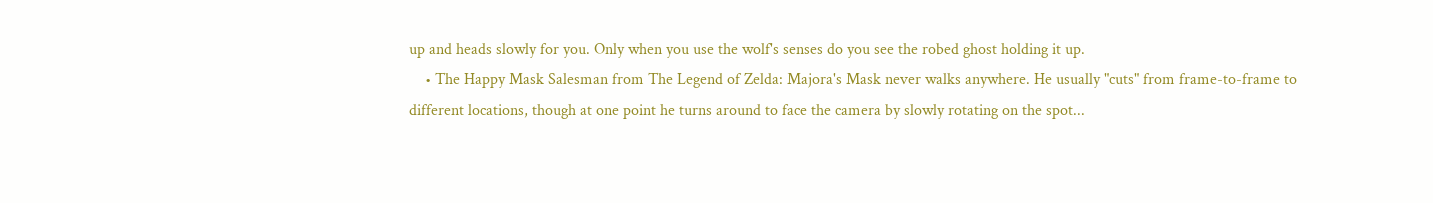up and heads slowly for you. Only when you use the wolf's senses do you see the robed ghost holding it up.
    • The Happy Mask Salesman from The Legend of Zelda: Majora's Mask never walks anywhere. He usually "cuts" from frame-to-frame to different locations, though at one point he turns around to face the camera by slowly rotating on the spot...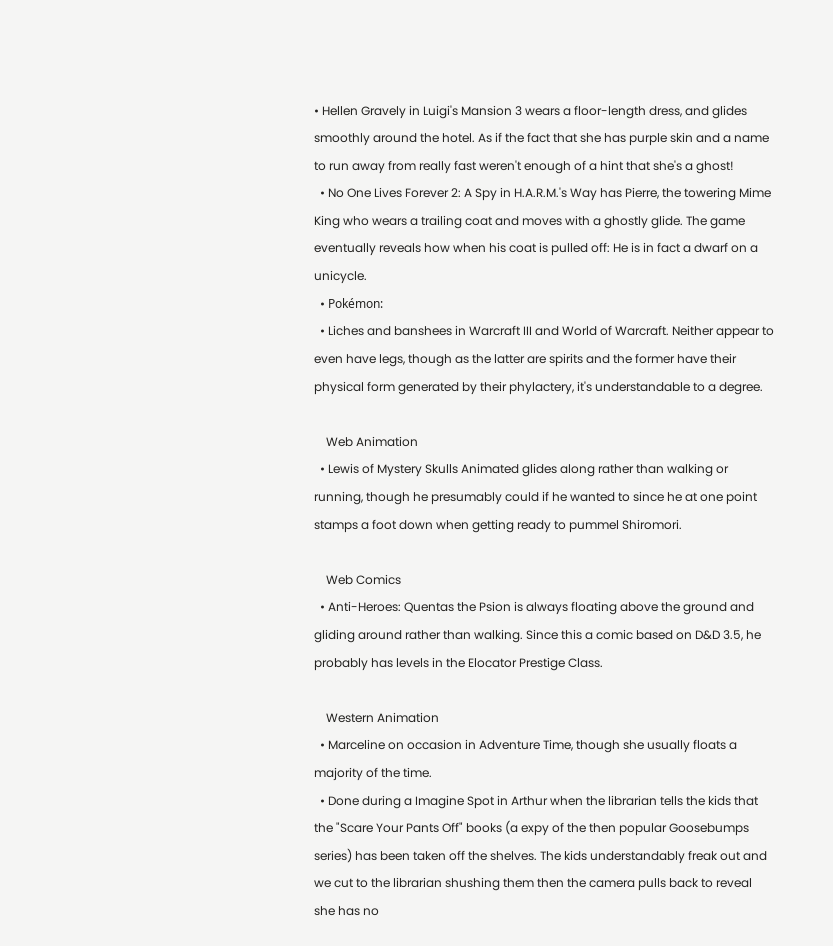• Hellen Gravely in Luigi's Mansion 3 wears a floor-length dress, and glides smoothly around the hotel. As if the fact that she has purple skin and a name to run away from really fast weren't enough of a hint that she's a ghost!
  • No One Lives Forever 2: A Spy in H.A.R.M.'s Way has Pierre, the towering Mime King who wears a trailing coat and moves with a ghostly glide. The game eventually reveals how when his coat is pulled off: He is in fact a dwarf on a unicycle.
  • Pokémon:
  • Liches and banshees in Warcraft III and World of Warcraft. Neither appear to even have legs, though as the latter are spirits and the former have their physical form generated by their phylactery, it's understandable to a degree.

    Web Animation
  • Lewis of Mystery Skulls Animated glides along rather than walking or running, though he presumably could if he wanted to since he at one point stamps a foot down when getting ready to pummel Shiromori.

    Web Comics
  • Anti-Heroes: Quentas the Psion is always floating above the ground and gliding around rather than walking. Since this a comic based on D&D 3.5, he probably has levels in the Elocator Prestige Class.

    Western Animation
  • Marceline on occasion in Adventure Time, though she usually floats a majority of the time.
  • Done during a Imagine Spot in Arthur when the librarian tells the kids that the "Scare Your Pants Off" books (a expy of the then popular Goosebumps series) has been taken off the shelves. The kids understandably freak out and we cut to the librarian shushing them then the camera pulls back to reveal she has no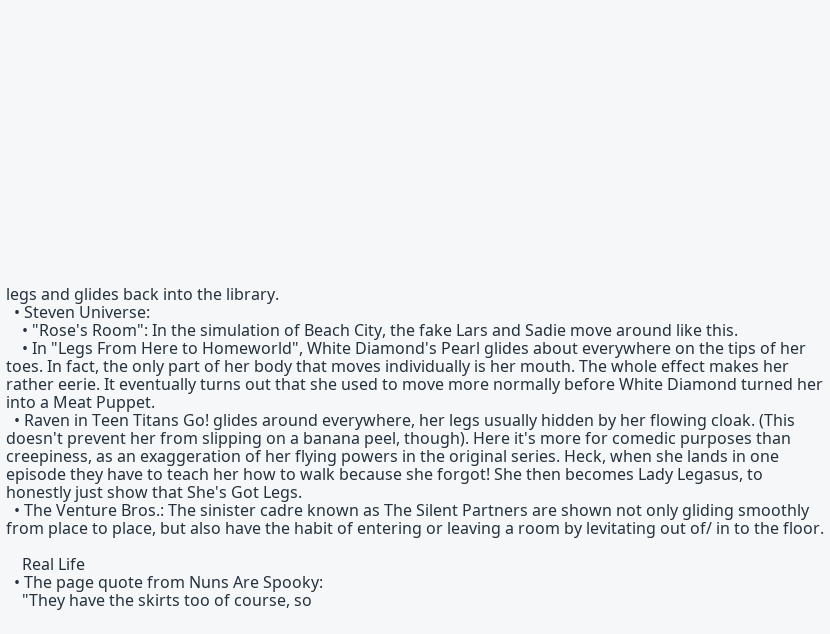legs and glides back into the library.
  • Steven Universe:
    • "Rose's Room": In the simulation of Beach City, the fake Lars and Sadie move around like this.
    • In "Legs From Here to Homeworld", White Diamond's Pearl glides about everywhere on the tips of her toes. In fact, the only part of her body that moves individually is her mouth. The whole effect makes her rather eerie. It eventually turns out that she used to move more normally before White Diamond turned her into a Meat Puppet.
  • Raven in Teen Titans Go! glides around everywhere, her legs usually hidden by her flowing cloak. (This doesn't prevent her from slipping on a banana peel, though). Here it's more for comedic purposes than creepiness, as an exaggeration of her flying powers in the original series. Heck, when she lands in one episode they have to teach her how to walk because she forgot! She then becomes Lady Legasus, to honestly just show that She's Got Legs.
  • The Venture Bros.: The sinister cadre known as The Silent Partners are shown not only gliding smoothly from place to place, but also have the habit of entering or leaving a room by levitating out of/ in to the floor.

    Real Life
  • The page quote from Nuns Are Spooky:
    "They have the skirts too of course, so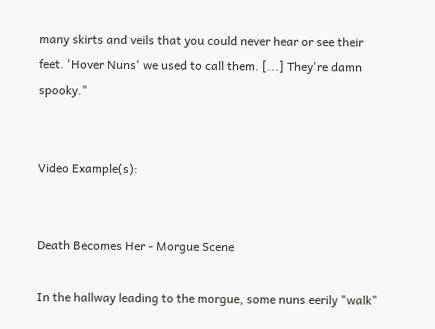many skirts and veils that you could never hear or see their feet. 'Hover Nuns' we used to call them. [...] They're damn spooky."


Video Example(s):


Death Becomes Her - Morgue Scene

In the hallway leading to the morgue, some nuns eerily "walk"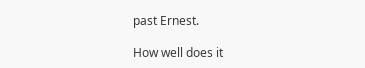past Ernest.

How well does it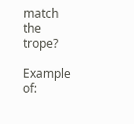match the trope?

Example of: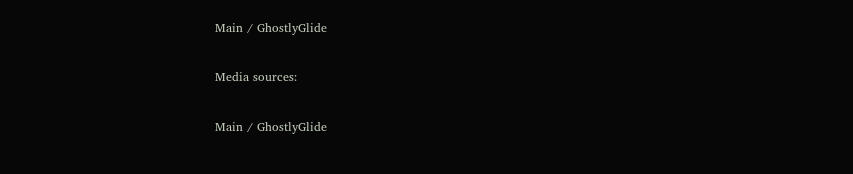Main / GhostlyGlide

Media sources:

Main / GhostlyGlide